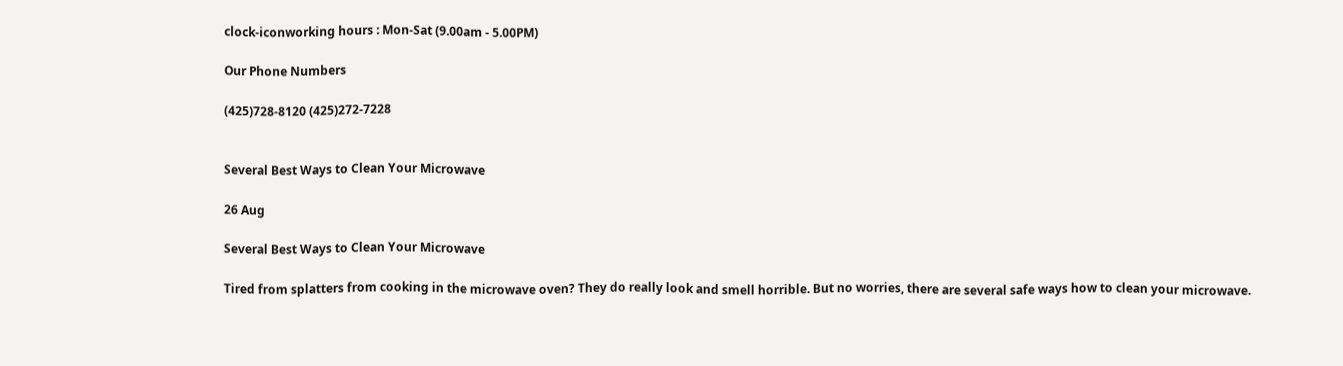clock-iconworking hours : Mon-Sat (9.00am - 5.00PM)

Our Phone Numbers

(425)728-8120 (425)272-7228


Several Best Ways to Clean Your Microwave

26 Aug

Several Best Ways to Clean Your Microwave

Tired from splatters from cooking in the microwave oven? They do really look and smell horrible. But no worries, there are several safe ways how to clean your microwave.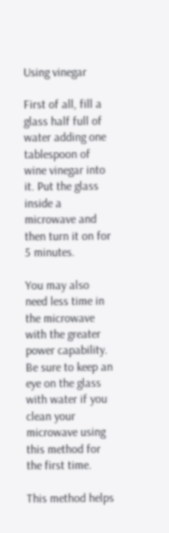Using vinegar

First of all, fill a glass half full of water adding one tablespoon of wine vinegar into it. Put the glass inside a microwave and then turn it on for 5 minutes.

You may also need less time in the microwave with the greater power capability. Be sure to keep an eye on the glass with water if you clean your microwave using this method for the first time.

This method helps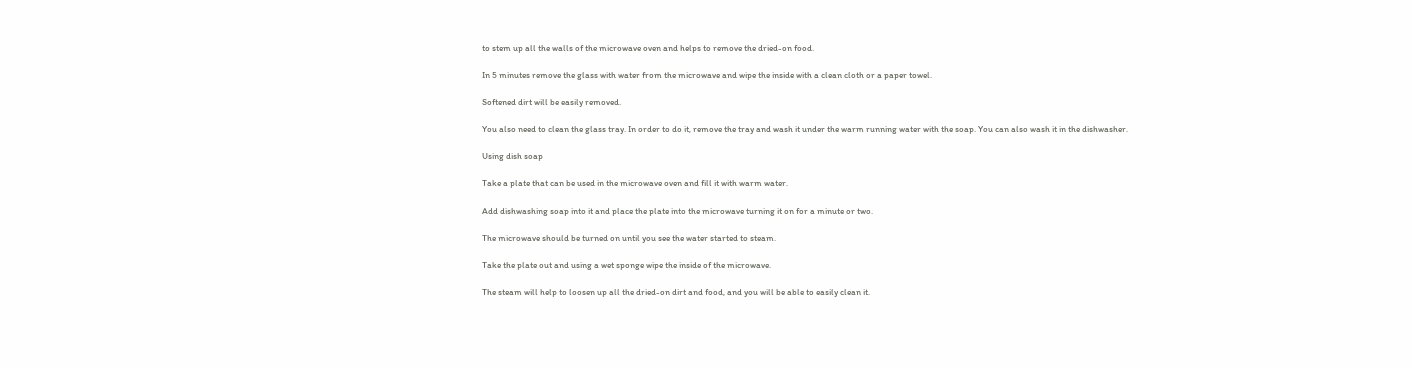to stem up all the walls of the microwave oven and helps to remove the dried-on food.

In 5 minutes remove the glass with water from the microwave and wipe the inside with a clean cloth or a paper towel.

Softened dirt will be easily removed.

You also need to clean the glass tray. In order to do it, remove the tray and wash it under the warm running water with the soap. You can also wash it in the dishwasher.

Using dish soap

Take a plate that can be used in the microwave oven and fill it with warm water.

Add dishwashing soap into it and place the plate into the microwave turning it on for a minute or two.

The microwave should be turned on until you see the water started to steam.

Take the plate out and using a wet sponge wipe the inside of the microwave.

The steam will help to loosen up all the dried-on dirt and food, and you will be able to easily clean it.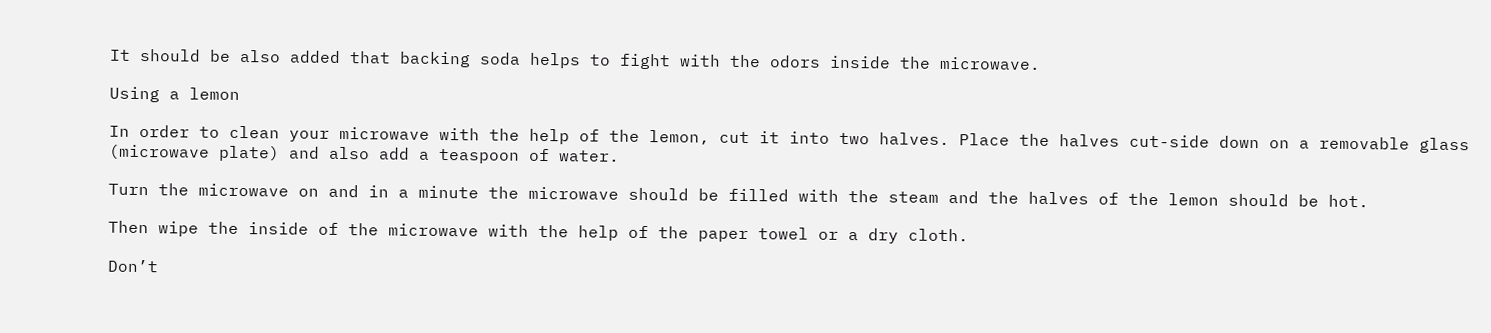It should be also added that backing soda helps to fight with the odors inside the microwave.

Using a lemon

In order to clean your microwave with the help of the lemon, cut it into two halves. Place the halves cut-side down on a removable glass (microwave plate) and also add a teaspoon of water.

Turn the microwave on and in a minute the microwave should be filled with the steam and the halves of the lemon should be hot.

Then wipe the inside of the microwave with the help of the paper towel or a dry cloth.

Don’t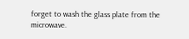forget to wash the glass plate from the microwave.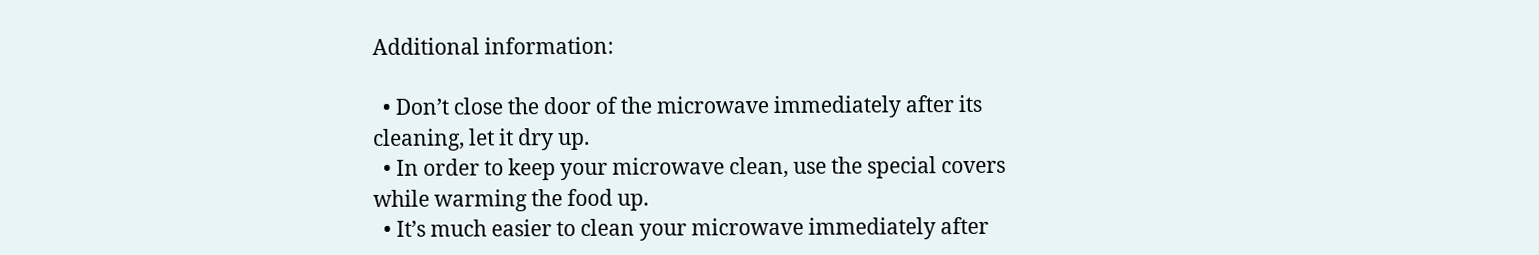Additional information:

  • Don’t close the door of the microwave immediately after its cleaning, let it dry up.
  • In order to keep your microwave clean, use the special covers while warming the food up.
  • It’s much easier to clean your microwave immediately after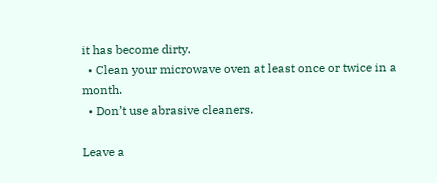it has become dirty.
  • Clean your microwave oven at least once or twice in a month.
  • Don’t use abrasive cleaners.

Leave a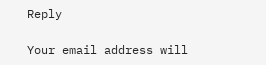Reply

Your email address will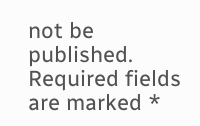not be published. Required fields are marked *